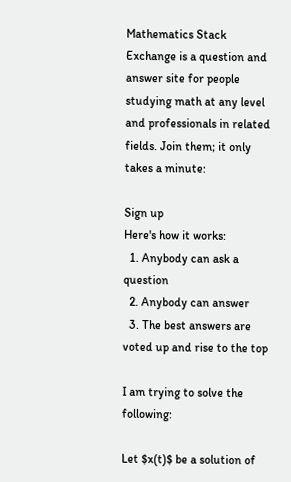Mathematics Stack Exchange is a question and answer site for people studying math at any level and professionals in related fields. Join them; it only takes a minute:

Sign up
Here's how it works:
  1. Anybody can ask a question
  2. Anybody can answer
  3. The best answers are voted up and rise to the top

I am trying to solve the following:

Let $x(t)$ be a solution of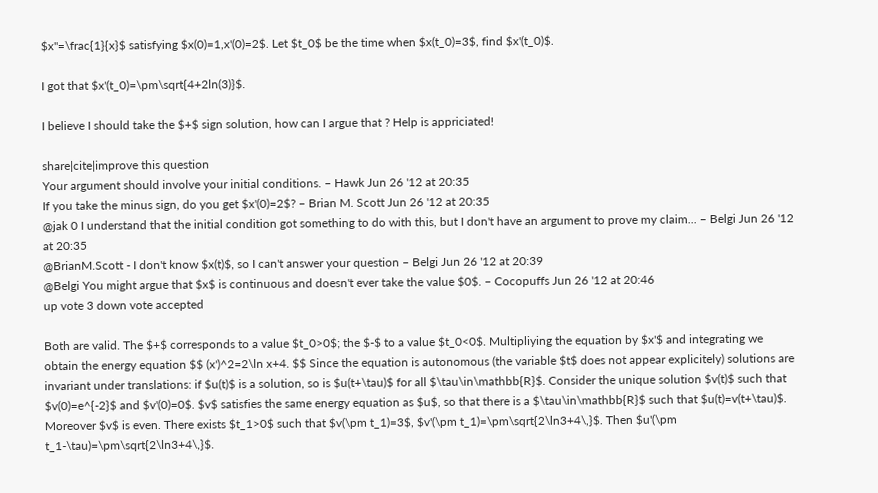$x''=\frac{1}{x}$ satisfying $x(0)=1,x'(0)=2$. Let $t_0$ be the time when $x(t_0)=3$, find $x'(t_0)$.

I got that $x'(t_0)=\pm\sqrt{4+2ln(3)}$.

I believe I should take the $+$ sign solution, how can I argue that ? Help is appriciated!

share|cite|improve this question
Your argument should involve your initial conditions. – Hawk Jun 26 '12 at 20:35
If you take the minus sign, do you get $x'(0)=2$? – Brian M. Scott Jun 26 '12 at 20:35
@jak 0 I understand that the initial condition got something to do with this, but I don't have an argument to prove my claim... – Belgi Jun 26 '12 at 20:35
@BrianM.Scott - I don't know $x(t)$, so I can't answer your question – Belgi Jun 26 '12 at 20:39
@Belgi You might argue that $x$ is continuous and doesn't ever take the value $0$. – Cocopuffs Jun 26 '12 at 20:46
up vote 3 down vote accepted

Both are valid. The $+$ corresponds to a value $t_0>0$; the $-$ to a value $t_0<0$. Multipliying the equation by $x'$ and integrating we obtain the energy equation $$ (x')^2=2\ln x+4. $$ Since the equation is autonomous (the variable $t$ does not appear explicitely) solutions are invariant under translations: if $u(t)$ is a solution, so is $u(t+\tau)$ for all $\tau\in\mathbb{R}$. Consider the unique solution $v(t)$ such that $v(0)=e^{-2}$ and $v'(0)=0$. $v$ satisfies the same energy equation as $u$, so that there is a $\tau\in\mathbb{R}$ such that $u(t)=v(t+\tau)$. Moreover $v$ is even. There exists $t_1>0$ such that $v(\pm t_1)=3$, $v'(\pm t_1)=\pm\sqrt{2\ln3+4\,}$. Then $u'(\pm t_1-\tau)=\pm\sqrt{2\ln3+4\,}$.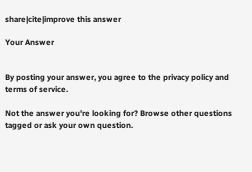share|cite|improve this answer

Your Answer


By posting your answer, you agree to the privacy policy and terms of service.

Not the answer you're looking for? Browse other questions tagged or ask your own question.